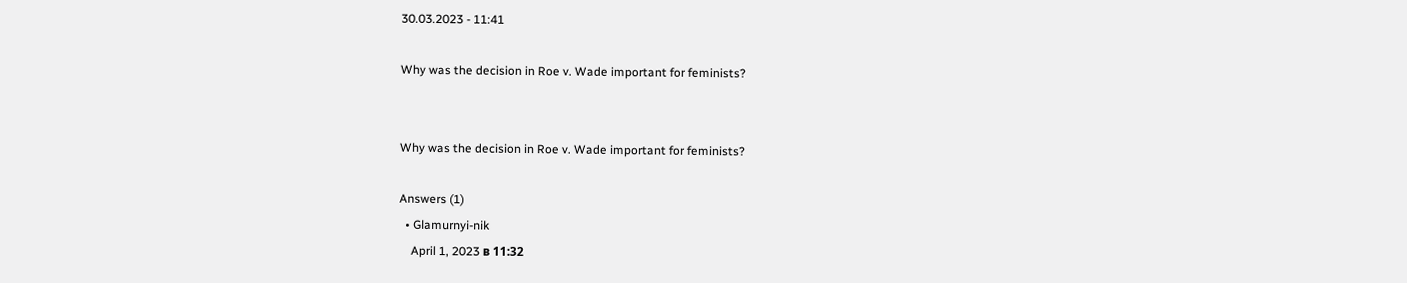30.03.2023 - 11:41

Why was the decision in Roe v. Wade important for feminists?


Why was the decision in Roe v. Wade important for feminists?

Answers (1)
  • Glamurnyi-nik
    April 1, 2023 в 11:32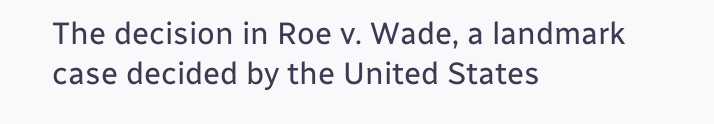The decision in Roe v. Wade, a landmark case decided by the United States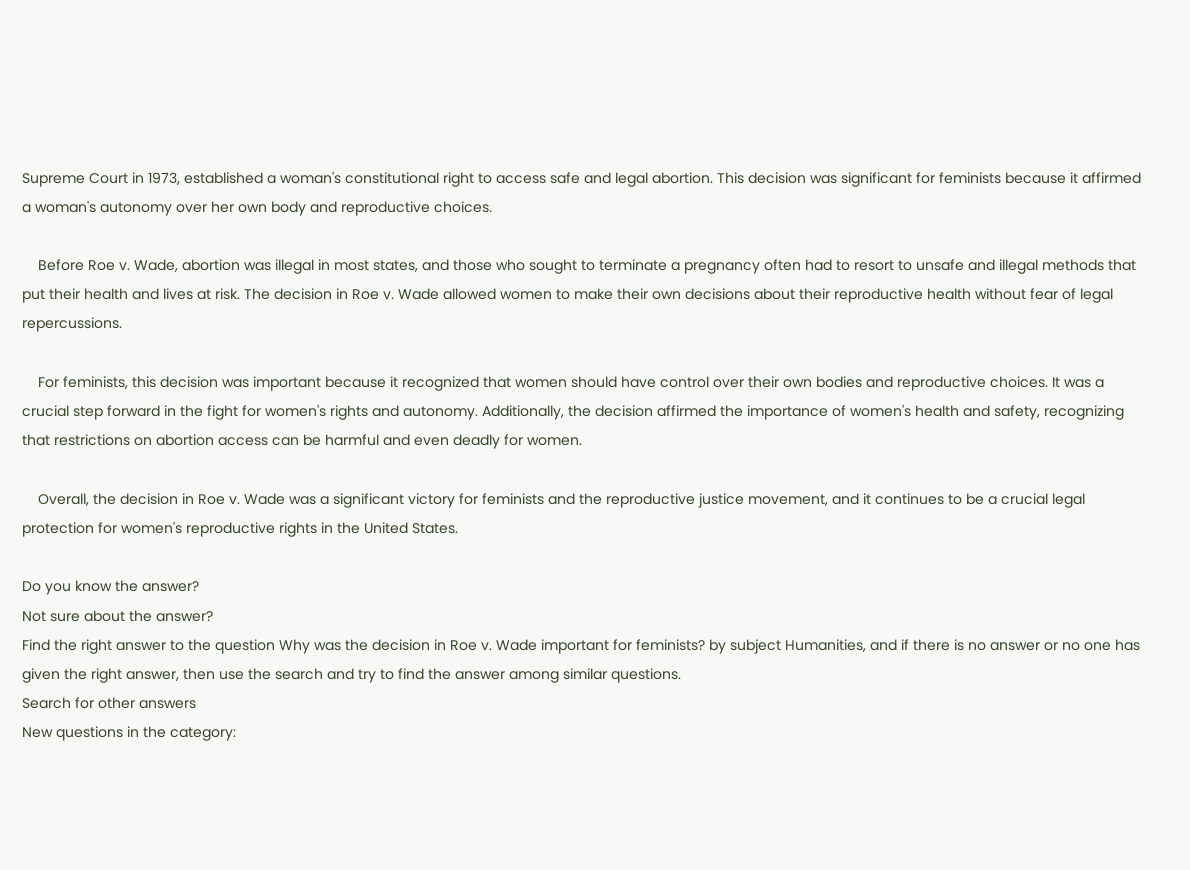Supreme Court in 1973, established a woman's constitutional right to access safe and legal abortion. This decision was significant for feminists because it affirmed a woman's autonomy over her own body and reproductive choices.

    Before Roe v. Wade, abortion was illegal in most states, and those who sought to terminate a pregnancy often had to resort to unsafe and illegal methods that put their health and lives at risk. The decision in Roe v. Wade allowed women to make their own decisions about their reproductive health without fear of legal repercussions.

    For feminists, this decision was important because it recognized that women should have control over their own bodies and reproductive choices. It was a crucial step forward in the fight for women's rights and autonomy. Additionally, the decision affirmed the importance of women's health and safety, recognizing that restrictions on abortion access can be harmful and even deadly for women.

    Overall, the decision in Roe v. Wade was a significant victory for feminists and the reproductive justice movement, and it continues to be a crucial legal protection for women's reproductive rights in the United States.

Do you know the answer?
Not sure about the answer?
Find the right answer to the question Why was the decision in Roe v. Wade important for feminists? by subject Humanities, and if there is no answer or no one has given the right answer, then use the search and try to find the answer among similar questions.
Search for other answers
New questions in the category: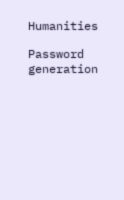Humanities

Password generation